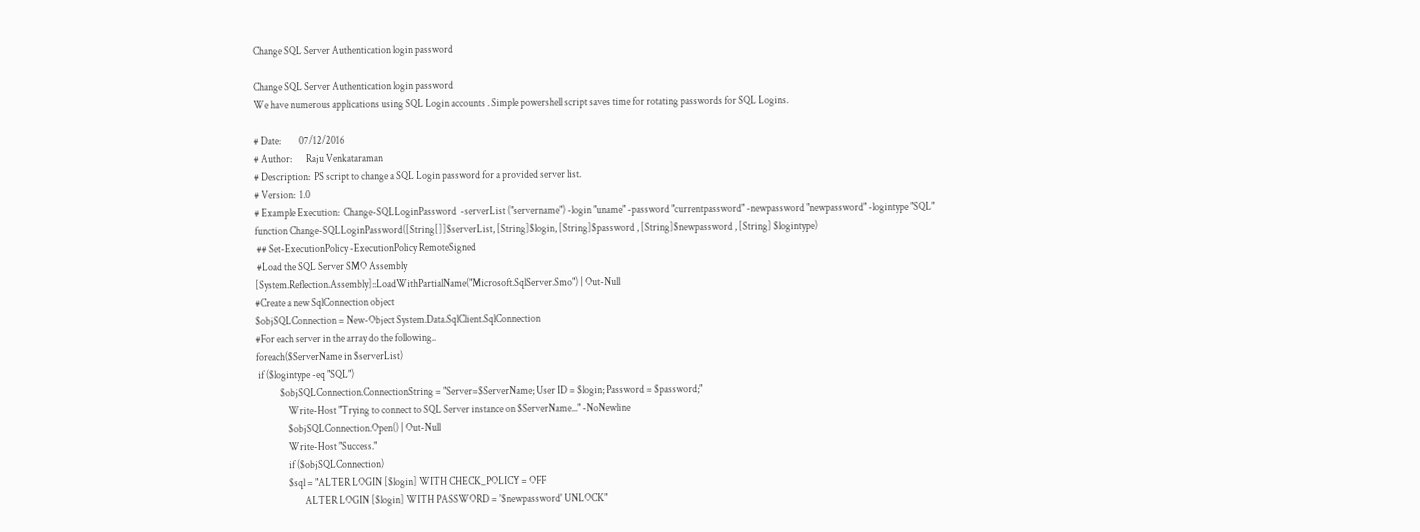Change SQL Server Authentication login password

Change SQL Server Authentication login password
We have numerous applications using SQL Login accounts . Simple powershell script saves time for rotating passwords for SQL Logins.

# Date:         07/12/2016
# Author:       Raju Venkataraman
# Description:  PS script to change a SQL Login password for a provided server list.
# Version:  1.0
# Example Execution:  Change-SQLLoginPassword  -serverList ("servername") -login "uname" -password "currentpassword" -newpassword "newpassword" -logintype "SQL"
function Change-SQLLoginPassword([String[]]$serverList, [String]$login, [String]$password , [String]$newpassword , [String] $logintype)
 ## Set-ExecutionPolicy -ExecutionPolicy RemoteSigned
 #Load the SQL Server SMO Assembly
[System.Reflection.Assembly]::LoadWithPartialName("Microsoft.SqlServer.Smo") | Out-Null
#Create a new SqlConnection object
$objSQLConnection = New-Object System.Data.SqlClient.SqlConnection
#For each server in the array do the following..
foreach($ServerName in $serverList)
 if ($logintype -eq "SQL")
            $objSQLConnection.ConnectionString = "Server=$ServerName; User ID = $login; Password = $password;"
                Write-Host "Trying to connect to SQL Server instance on $ServerName..." -NoNewline
                $objSQLConnection.Open() | Out-Null
                Write-Host "Success."
                if ($objSQLConnection)
                $sql = "ALTER LOGIN [$login] WITH CHECK_POLICY = OFF
                        ALTER LOGIN [$login] WITH PASSWORD = '$newpassword' UNLOCK"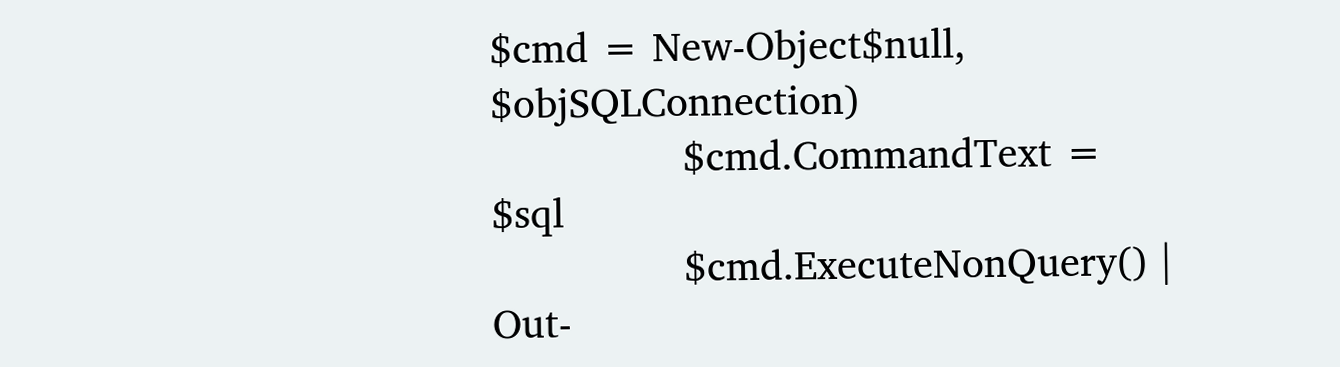$cmd = New-Object$null, $objSQLConnection)
                $cmd.CommandText = $sql
                $cmd.ExecuteNonQuery() | Out-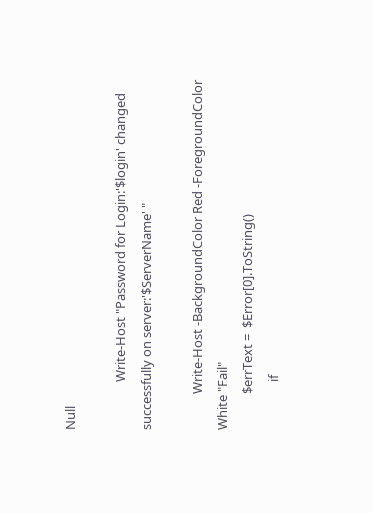Null

                Write-Host "Password for Login:'$login' changed successfully on server:'$ServerName' "

            Write-Host -BackgroundColor Red -ForegroundColor White "Fail"
            $errText =  $Error[0].ToString()
                if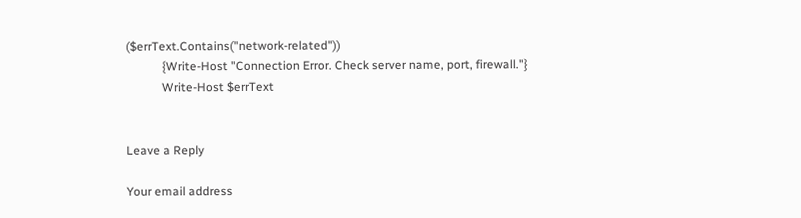($errText.Contains("network-related"))
            {Write-Host "Connection Error. Check server name, port, firewall."}
            Write-Host $errText


Leave a Reply

Your email address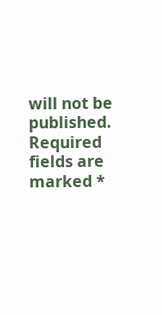will not be published. Required fields are marked *